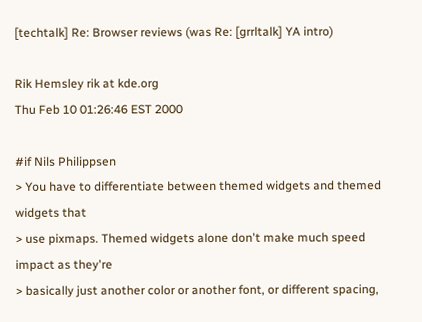[techtalk] Re: Browser reviews (was Re: [grrltalk] YA intro)

Rik Hemsley rik at kde.org
Thu Feb 10 01:26:46 EST 2000

#if Nils Philippsen
> You have to differentiate between themed widgets and themed widgets that
> use pixmaps. Themed widgets alone don't make much speed impact as they're
> basically just another color or another font, or different spacing,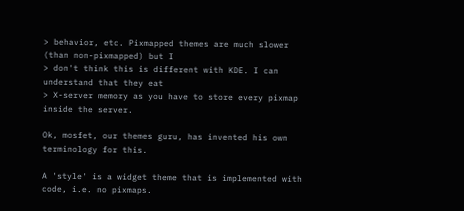> behavior, etc. Pixmapped themes are much slower (than non-pixmapped) but I
> don't think this is different with KDE. I can understand that they eat
> X-server memory as you have to store every pixmap inside the server.

Ok, mosfet, our themes guru, has invented his own terminology for this.

A 'style' is a widget theme that is implemented with code, i.e. no pixmaps.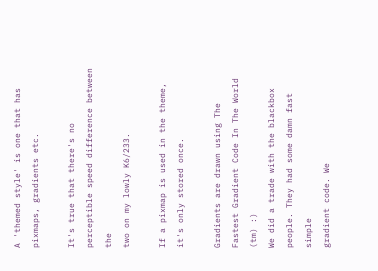A 'themed style' is one that has pixmaps, gradients etc.

It's true that there's no perceptible speed difference between the
two on my lowly K6/233.

If a pixmap is used in the theme, it's only stored once.

Gradients are drawn using The Fastest Gradient Code In The World (tm) :)
We did a trade with the blackbox people. They had some damn fast simple
gradient code. We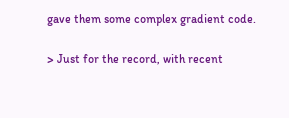gave them some complex gradient code.

> Just for the record, with recent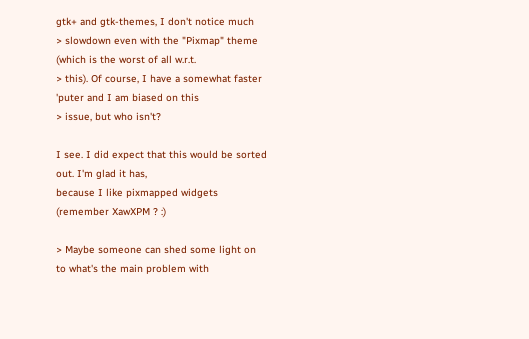gtk+ and gtk-themes, I don't notice much
> slowdown even with the "Pixmap" theme (which is the worst of all w.r.t.
> this). Of course, I have a somewhat faster 'puter and I am biased on this
> issue, but who isn't?

I see. I did expect that this would be sorted out. I'm glad it has,
because I like pixmapped widgets (remember XawXPM ? :)

> Maybe someone can shed some light on to what's the main problem with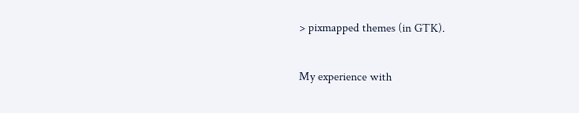> pixmapped themes (in GTK).

My experience with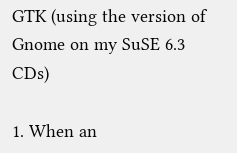GTK (using the version of Gnome on my SuSE 6.3 CDs)

1. When an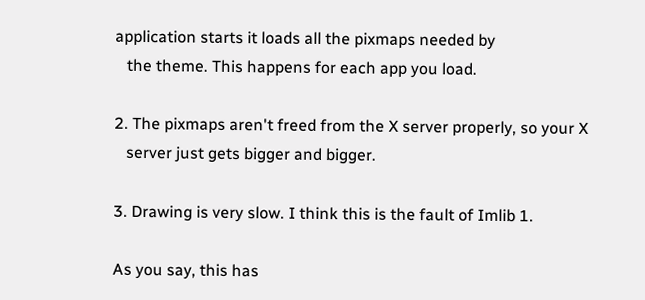application starts it loads all the pixmaps needed by
   the theme. This happens for each app you load.

2. The pixmaps aren't freed from the X server properly, so your X
   server just gets bigger and bigger.

3. Drawing is very slow. I think this is the fault of Imlib 1.

As you say, this has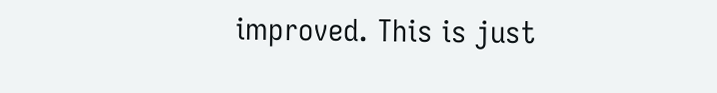improved. This is just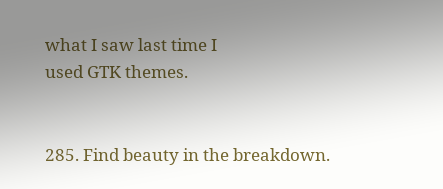what I saw last time I
used GTK themes.


285. Find beauty in the breakdown.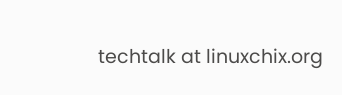techtalk at linuxchix.org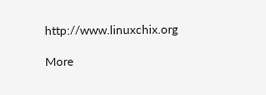http://www.linuxchix.org

More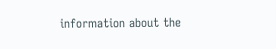information about the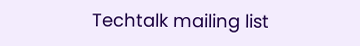Techtalk mailing list